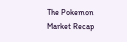The Pokemon Market Recap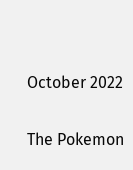October 2022

The Pokemon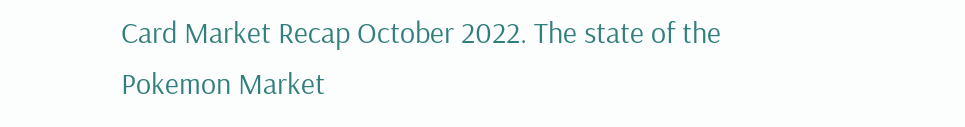Card Market Recap October 2022. The state of the Pokemon Market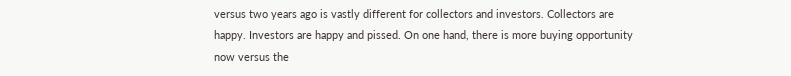versus two years ago is vastly different for collectors and investors. Collectors are happy. Investors are happy and pissed. On one hand, there is more buying opportunity now versus the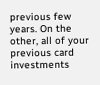previous few years. On the other, all of your previous card investments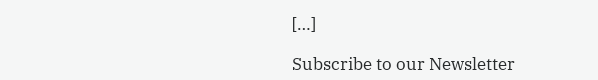[…]

Subscribe to our Newsletter